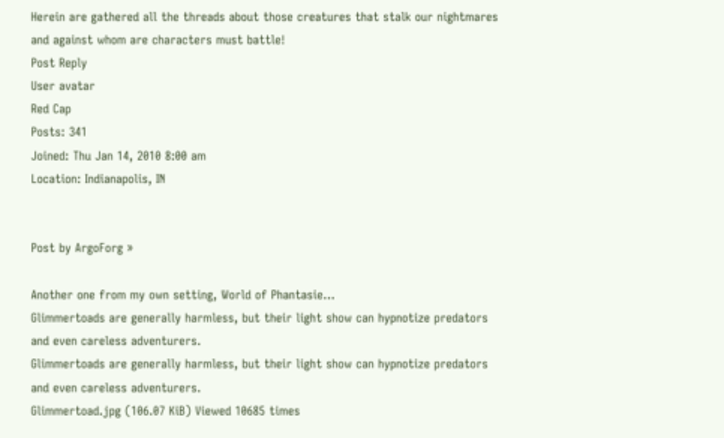Herein are gathered all the threads about those creatures that stalk our nightmares and against whom are characters must battle!
Post Reply
User avatar
Red Cap
Posts: 341
Joined: Thu Jan 14, 2010 8:00 am
Location: Indianapolis, IN


Post by ArgoForg »

Another one from my own setting, World of Phantasie...
Glimmertoads are generally harmless, but their light show can hypnotize predators and even careless adventurers.
Glimmertoads are generally harmless, but their light show can hypnotize predators and even careless adventurers.
Glimmertoad.jpg (106.07 KiB) Viewed 10685 times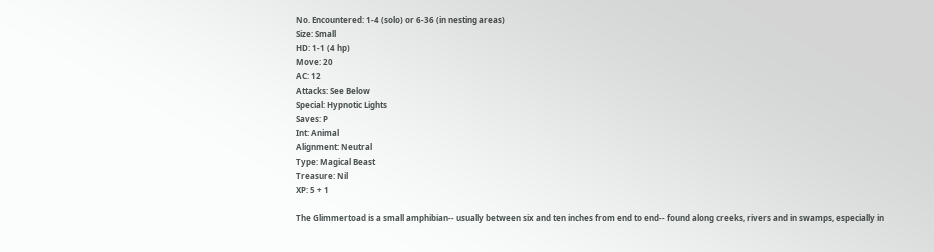No. Encountered: 1-4 (solo) or 6-36 (in nesting areas)
Size: Small
HD: 1-1 (4 hp)
Move: 20
AC: 12
Attacks: See Below
Special: Hypnotic Lights
Saves: P
Int: Animal
Alignment: Neutral
Type: Magical Beast
Treasure: Nil
XP: 5 + 1

The Glimmertoad is a small amphibian-- usually between six and ten inches from end to end-- found along creeks, rivers and in swamps, especially in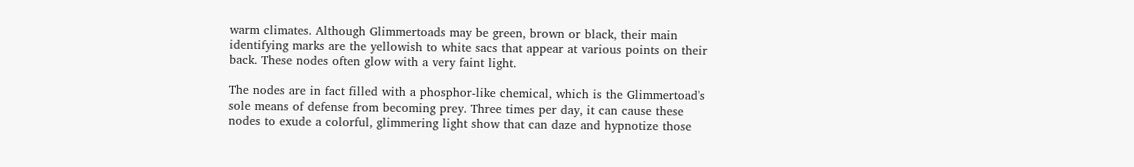warm climates. Although Glimmertoads may be green, brown or black, their main identifying marks are the yellowish to white sacs that appear at various points on their back. These nodes often glow with a very faint light.

The nodes are in fact filled with a phosphor-like chemical, which is the Glimmertoad's sole means of defense from becoming prey. Three times per day, it can cause these nodes to exude a colorful, glimmering light show that can daze and hypnotize those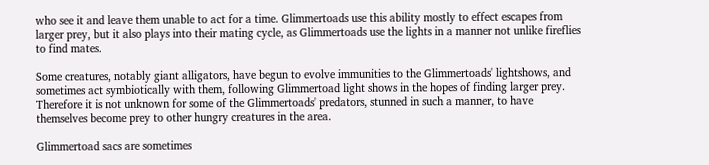who see it and leave them unable to act for a time. Glimmertoads use this ability mostly to effect escapes from larger prey, but it also plays into their mating cycle, as Glimmertoads use the lights in a manner not unlike fireflies to find mates.

Some creatures, notably giant alligators, have begun to evolve immunities to the Glimmertoads' lightshows, and sometimes act symbiotically with them, following Glimmertoad light shows in the hopes of finding larger prey. Therefore it is not unknown for some of the Glimmertoads' predators, stunned in such a manner, to have themselves become prey to other hungry creatures in the area.

Glimmertoad sacs are sometimes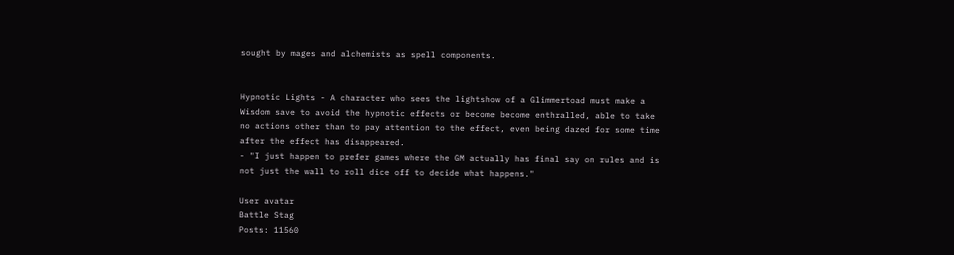sought by mages and alchemists as spell components.


Hypnotic Lights - A character who sees the lightshow of a Glimmertoad must make a Wisdom save to avoid the hypnotic effects or become become enthralled, able to take no actions other than to pay attention to the effect, even being dazed for some time after the effect has disappeared.
- "I just happen to prefer games where the GM actually has final say on rules and is not just the wall to roll dice off to decide what happens."

User avatar
Battle Stag
Posts: 11560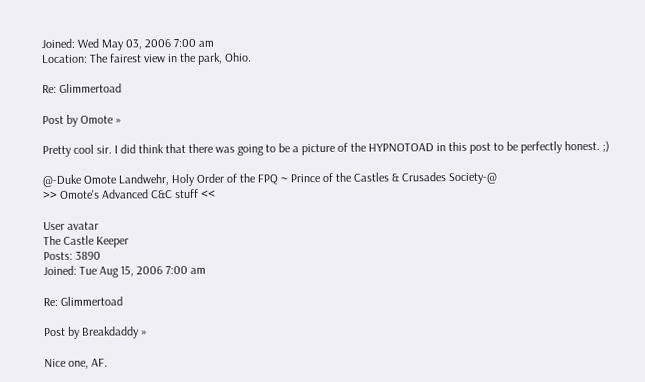Joined: Wed May 03, 2006 7:00 am
Location: The fairest view in the park, Ohio.

Re: Glimmertoad

Post by Omote »

Pretty cool sir. I did think that there was going to be a picture of the HYPNOTOAD in this post to be perfectly honest. ;)

@-Duke Omote Landwehr, Holy Order of the FPQ ~ Prince of the Castles & Crusades Society-@
>> Omote's Advanced C&C stuff <<

User avatar
The Castle Keeper
Posts: 3890
Joined: Tue Aug 15, 2006 7:00 am

Re: Glimmertoad

Post by Breakdaddy »

Nice one, AF.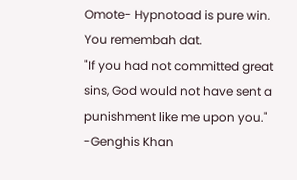Omote- Hypnotoad is pure win. You remembah dat.
"If you had not committed great sins, God would not have sent a punishment like me upon you."
-Genghis Khan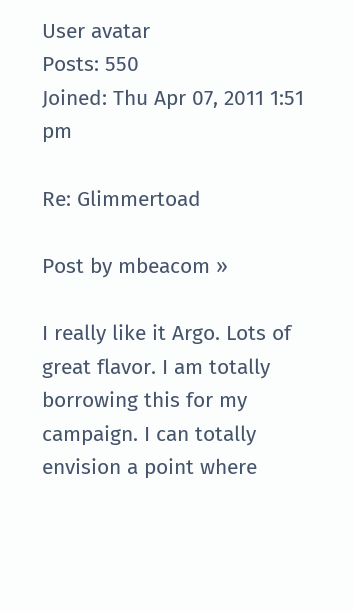User avatar
Posts: 550
Joined: Thu Apr 07, 2011 1:51 pm

Re: Glimmertoad

Post by mbeacom »

I really like it Argo. Lots of great flavor. I am totally borrowing this for my campaign. I can totally envision a point where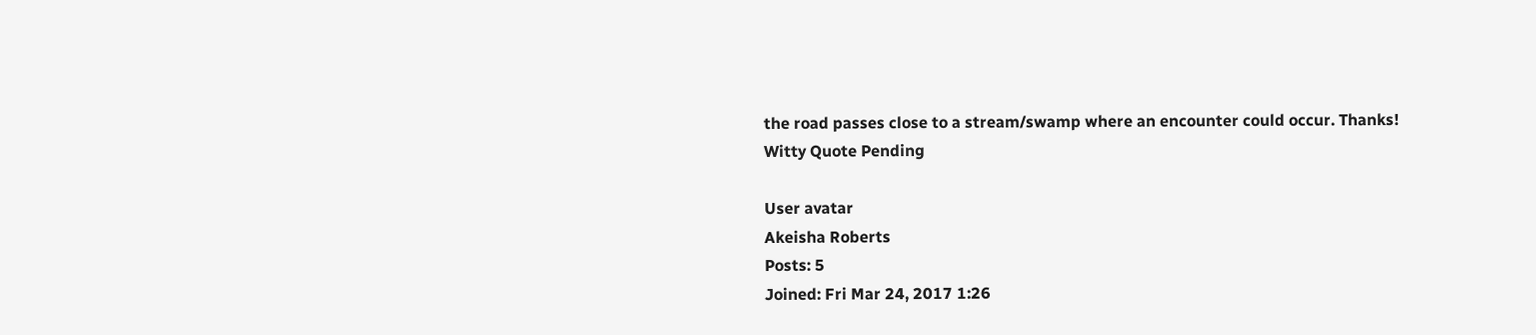the road passes close to a stream/swamp where an encounter could occur. Thanks!
Witty Quote Pending

User avatar
Akeisha Roberts
Posts: 5
Joined: Fri Mar 24, 2017 1:26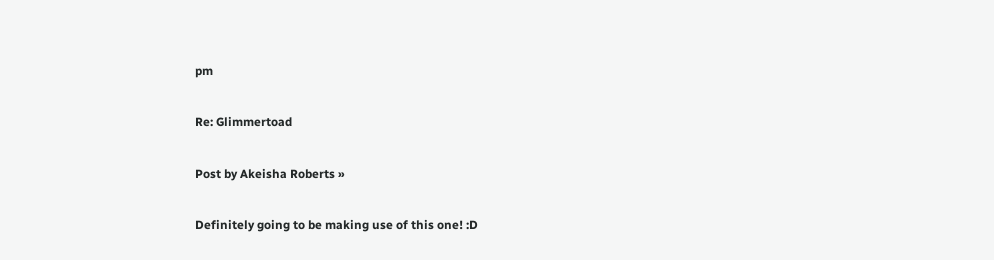pm

Re: Glimmertoad

Post by Akeisha Roberts »

Definitely going to be making use of this one! :D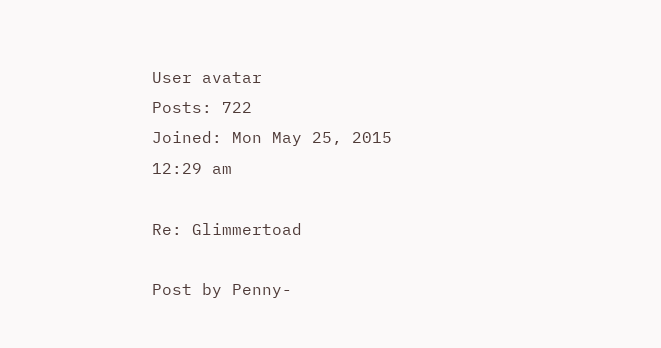User avatar
Posts: 722
Joined: Mon May 25, 2015 12:29 am

Re: Glimmertoad

Post by Penny-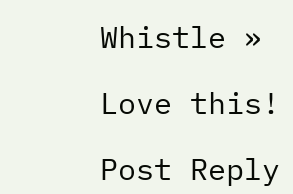Whistle »

Love this!

Post Reply